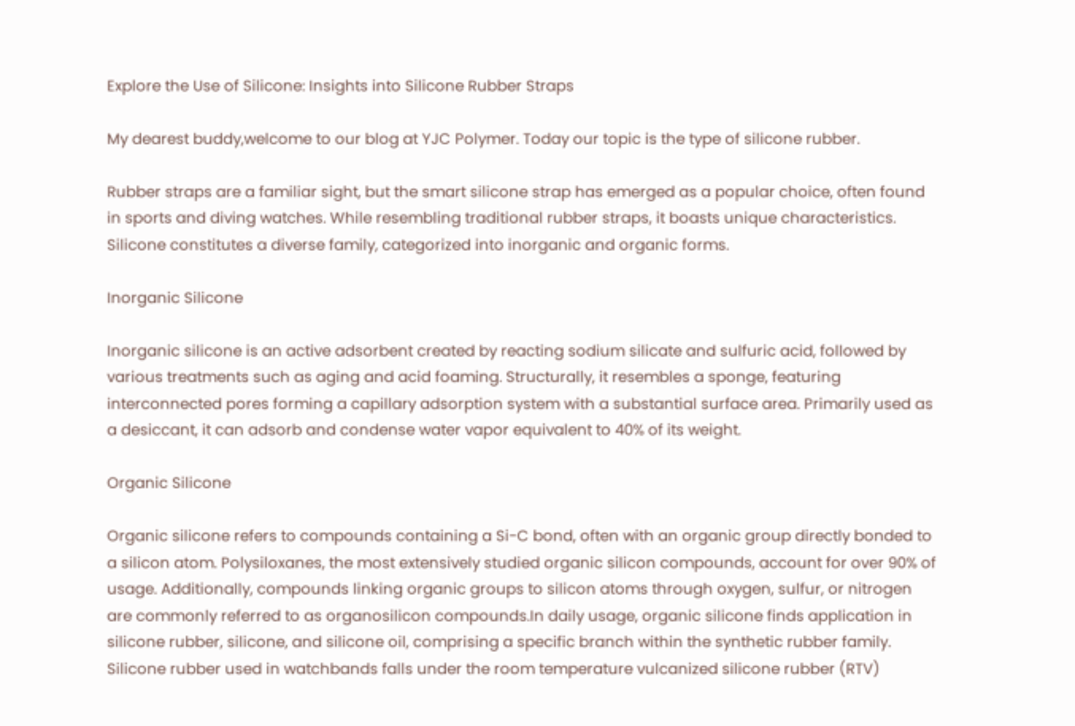Explore the Use of Silicone: Insights into Silicone Rubber Straps

My dearest buddy,welcome to our blog at YJC Polymer. Today our topic is the type of silicone rubber.

Rubber straps are a familiar sight, but the smart silicone strap has emerged as a popular choice, often found in sports and diving watches. While resembling traditional rubber straps, it boasts unique characteristics. Silicone constitutes a diverse family, categorized into inorganic and organic forms.

Inorganic Silicone

Inorganic silicone is an active adsorbent created by reacting sodium silicate and sulfuric acid, followed by various treatments such as aging and acid foaming. Structurally, it resembles a sponge, featuring interconnected pores forming a capillary adsorption system with a substantial surface area. Primarily used as a desiccant, it can adsorb and condense water vapor equivalent to 40% of its weight.

Organic Silicone

Organic silicone refers to compounds containing a Si-C bond, often with an organic group directly bonded to a silicon atom. Polysiloxanes, the most extensively studied organic silicon compounds, account for over 90% of usage. Additionally, compounds linking organic groups to silicon atoms through oxygen, sulfur, or nitrogen are commonly referred to as organosilicon compounds.In daily usage, organic silicone finds application in silicone rubber, silicone, and silicone oil, comprising a specific branch within the synthetic rubber family. Silicone rubber used in watchbands falls under the room temperature vulcanized silicone rubber (RTV)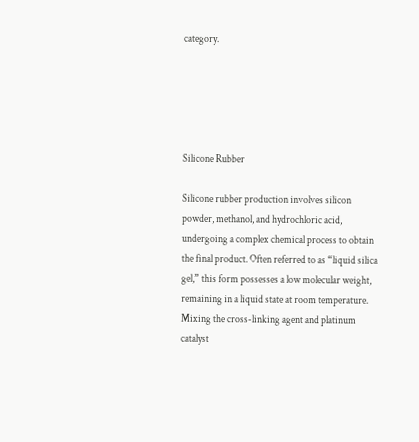category.





Silicone Rubber

Silicone rubber production involves silicon powder, methanol, and hydrochloric acid, undergoing a complex chemical process to obtain the final product. Often referred to as “liquid silica gel,” this form possesses a low molecular weight, remaining in a liquid state at room temperature. Mixing the cross-linking agent and platinum catalyst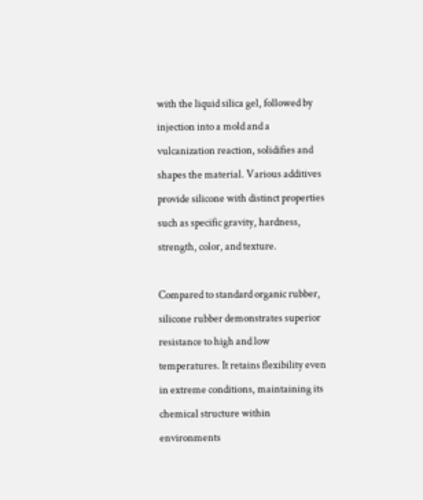with the liquid silica gel, followed by injection into a mold and a vulcanization reaction, solidifies and shapes the material. Various additives provide silicone with distinct properties such as specific gravity, hardness, strength, color, and texture.

Compared to standard organic rubber, silicone rubber demonstrates superior resistance to high and low temperatures. It retains flexibility even in extreme conditions, maintaining its chemical structure within environments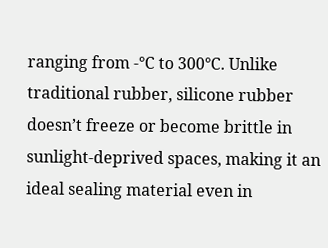ranging from -°C to 300°C. Unlike traditional rubber, silicone rubber doesn’t freeze or become brittle in sunlight-deprived spaces, making it an ideal sealing material even in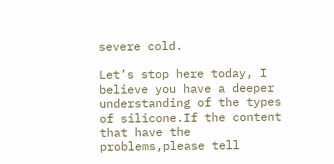severe cold.

Let’s stop here today, I believe you have a deeper understanding of the types of silicone.If the content that have the problems,please tell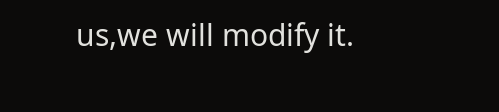us,we will modify it.